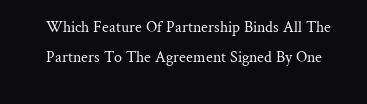Which Feature Of Partnership Binds All The Partners To The Agreement Signed By One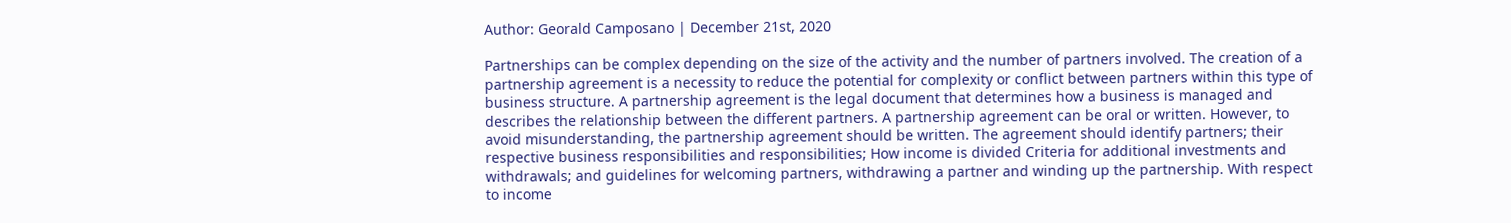Author: Georald Camposano | December 21st, 2020

Partnerships can be complex depending on the size of the activity and the number of partners involved. The creation of a partnership agreement is a necessity to reduce the potential for complexity or conflict between partners within this type of business structure. A partnership agreement is the legal document that determines how a business is managed and describes the relationship between the different partners. A partnership agreement can be oral or written. However, to avoid misunderstanding, the partnership agreement should be written. The agreement should identify partners; their respective business responsibilities and responsibilities; How income is divided Criteria for additional investments and withdrawals; and guidelines for welcoming partners, withdrawing a partner and winding up the partnership. With respect to income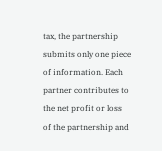tax, the partnership submits only one piece of information. Each partner contributes to the net profit or loss of the partnership and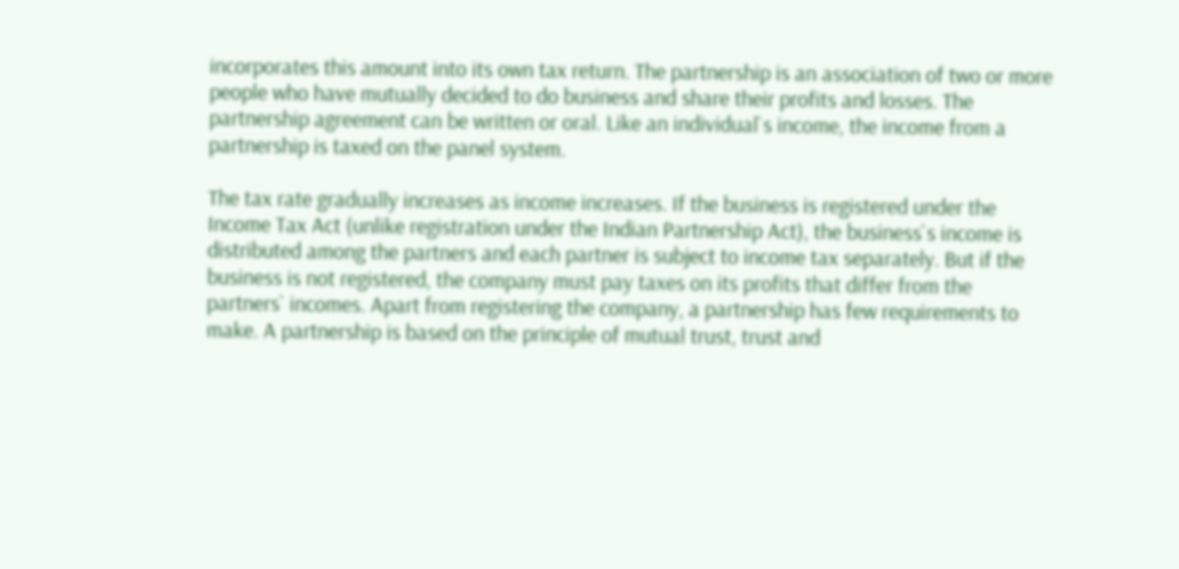incorporates this amount into its own tax return. The partnership is an association of two or more people who have mutually decided to do business and share their profits and losses. The partnership agreement can be written or oral. Like an individual`s income, the income from a partnership is taxed on the panel system.

The tax rate gradually increases as income increases. If the business is registered under the Income Tax Act (unlike registration under the Indian Partnership Act), the business`s income is distributed among the partners and each partner is subject to income tax separately. But if the business is not registered, the company must pay taxes on its profits that differ from the partners` incomes. Apart from registering the company, a partnership has few requirements to make. A partnership is based on the principle of mutual trust, trust and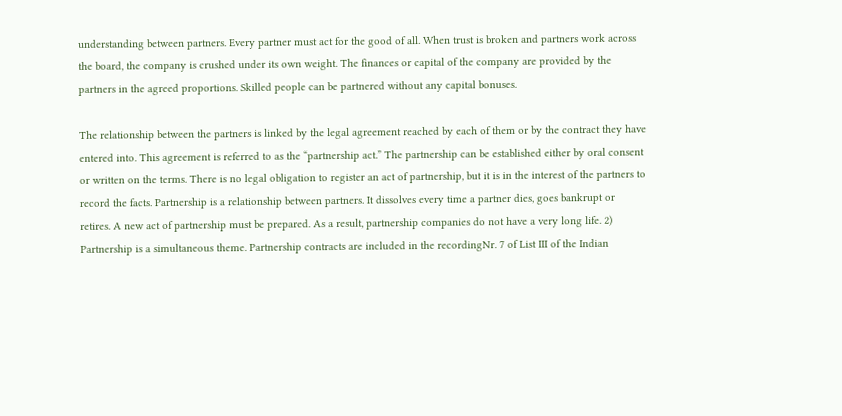understanding between partners. Every partner must act for the good of all. When trust is broken and partners work across the board, the company is crushed under its own weight. The finances or capital of the company are provided by the partners in the agreed proportions. Skilled people can be partnered without any capital bonuses.

The relationship between the partners is linked by the legal agreement reached by each of them or by the contract they have entered into. This agreement is referred to as the “partnership act.” The partnership can be established either by oral consent or written on the terms. There is no legal obligation to register an act of partnership, but it is in the interest of the partners to record the facts. Partnership is a relationship between partners. It dissolves every time a partner dies, goes bankrupt or retires. A new act of partnership must be prepared. As a result, partnership companies do not have a very long life. 2) Partnership is a simultaneous theme. Partnership contracts are included in the recordingNr. 7 of List III of the Indian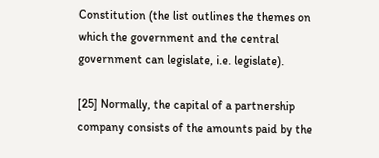Constitution (the list outlines the themes on which the government and the central government can legislate, i.e. legislate).

[25] Normally, the capital of a partnership company consists of the amounts paid by the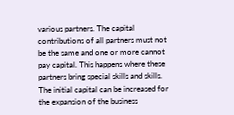various partners. The capital contributions of all partners must not be the same and one or more cannot pay capital. This happens where these partners bring special skills and skills. The initial capital can be increased for the expansion of the business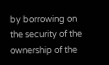by borrowing on the security of the ownership of the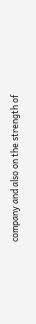company and also on the strength of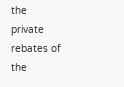the private rebates of the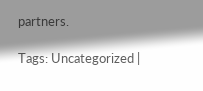partners.

Tags: Uncategorized |